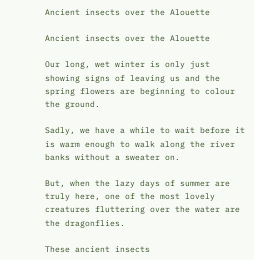Ancient insects over the Alouette

Ancient insects over the Alouette

Our long, wet winter is only just showing signs of leaving us and the spring flowers are beginning to colour the ground.

Sadly, we have a while to wait before it is warm enough to walk along the river banks without a sweater on.

But, when the lazy days of summer are truly here, one of the most lovely creatures fluttering over the water are the dragonflies.

These ancient insects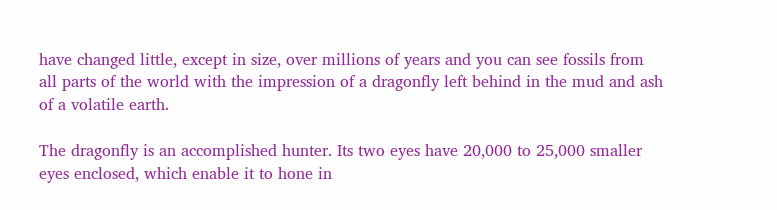have changed little, except in size, over millions of years and you can see fossils from all parts of the world with the impression of a dragonfly left behind in the mud and ash of a volatile earth.

The dragonfly is an accomplished hunter. Its two eyes have 20,000 to 25,000 smaller eyes enclosed, which enable it to hone in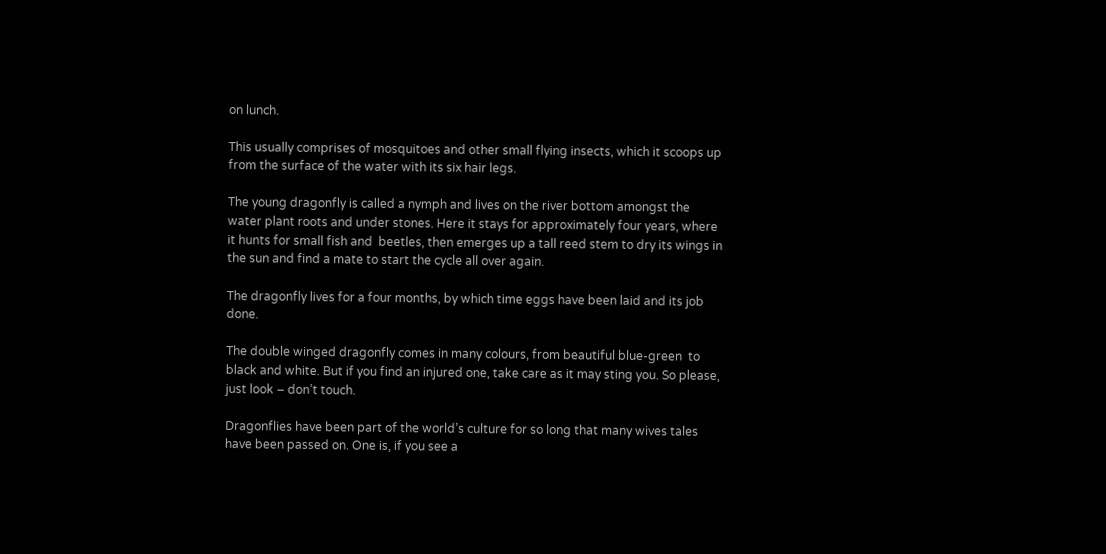on lunch.

This usually comprises of mosquitoes and other small flying insects, which it scoops up from the surface of the water with its six hair legs.

The young dragonfly is called a nymph and lives on the river bottom amongst the water plant roots and under stones. Here it stays for approximately four years, where it hunts for small fish and  beetles, then emerges up a tall reed stem to dry its wings in the sun and find a mate to start the cycle all over again.

The dragonfly lives for a four months, by which time eggs have been laid and its job done.

The double winged dragonfly comes in many colours, from beautiful blue-green  to  black and white. But if you find an injured one, take care as it may sting you. So please, just look – don’t touch.

Dragonflies have been part of the world’s culture for so long that many wives tales have been passed on. One is, if you see a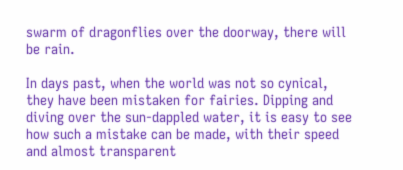swarm of dragonflies over the doorway, there will be rain.

In days past, when the world was not so cynical, they have been mistaken for fairies. Dipping and diving over the sun-dappled water, it is easy to see how such a mistake can be made, with their speed and almost transparent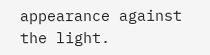appearance against the light.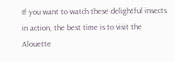If you want to watch these delightful insects in action, the best time is to visit the Alouette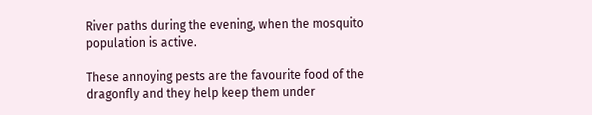River paths during the evening, when the mosquito population is active.

These annoying pests are the favourite food of the dragonfly and they help keep them under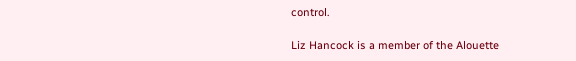control.

Liz Hancock is a member of the Alouette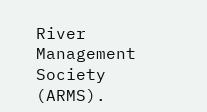River Management Society (ARMS).